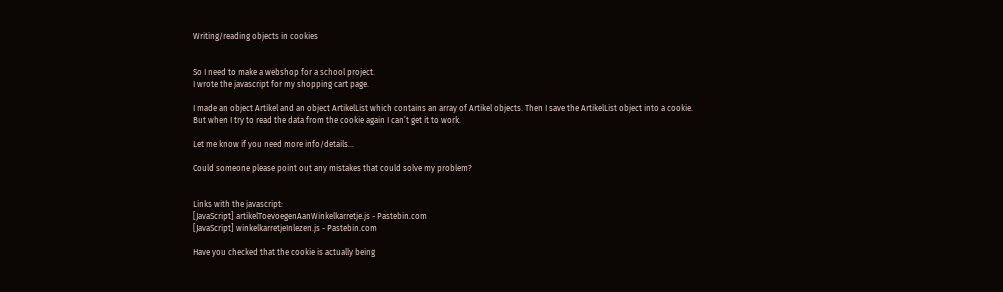Writing/reading objects in cookies


So I need to make a webshop for a school project.
I wrote the javascript for my shopping cart page.

I made an object Artikel and an object ArtikelList which contains an array of Artikel objects. Then I save the ArtikelList object into a cookie.
But when I try to read the data from the cookie again I can’t get it to work.

Let me know if you need more info/details…

Could someone please point out any mistakes that could solve my problem?


Links with the javascript:
[JavaScript] artikelToevoegenAanWinkelkarretje.js - Pastebin.com
[JavaScript] winkelkarretjeInlezen.js - Pastebin.com

Have you checked that the cookie is actually being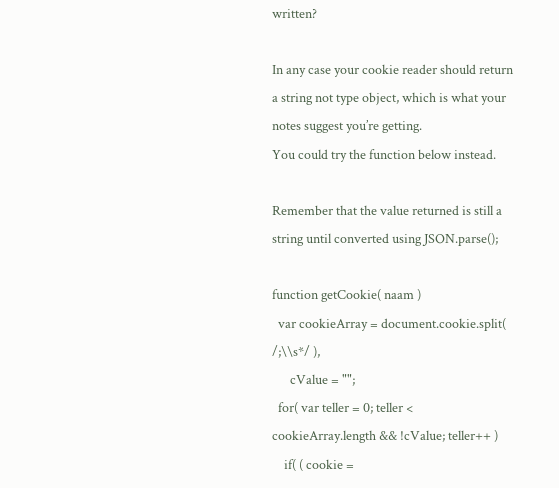written?

In any case your cookie reader should return a string not type object, which is what your notes suggest you’re getting.
You could try the function below instead.

Remember that the value returned is still a string until converted using JSON.parse();

function getCookie( naam )
  var cookieArray = document.cookie.split( /;\\s*/ ),
      cValue = "";
  for( var teller = 0; teller < cookieArray.length && !cValue; teller++ )
    if( ( cookie =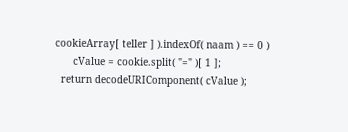cookieArray[ teller ] ).indexOf( naam ) == 0 )
      cValue = cookie.split( "=" )[ 1 ];
  return decodeURIComponent( cValue );